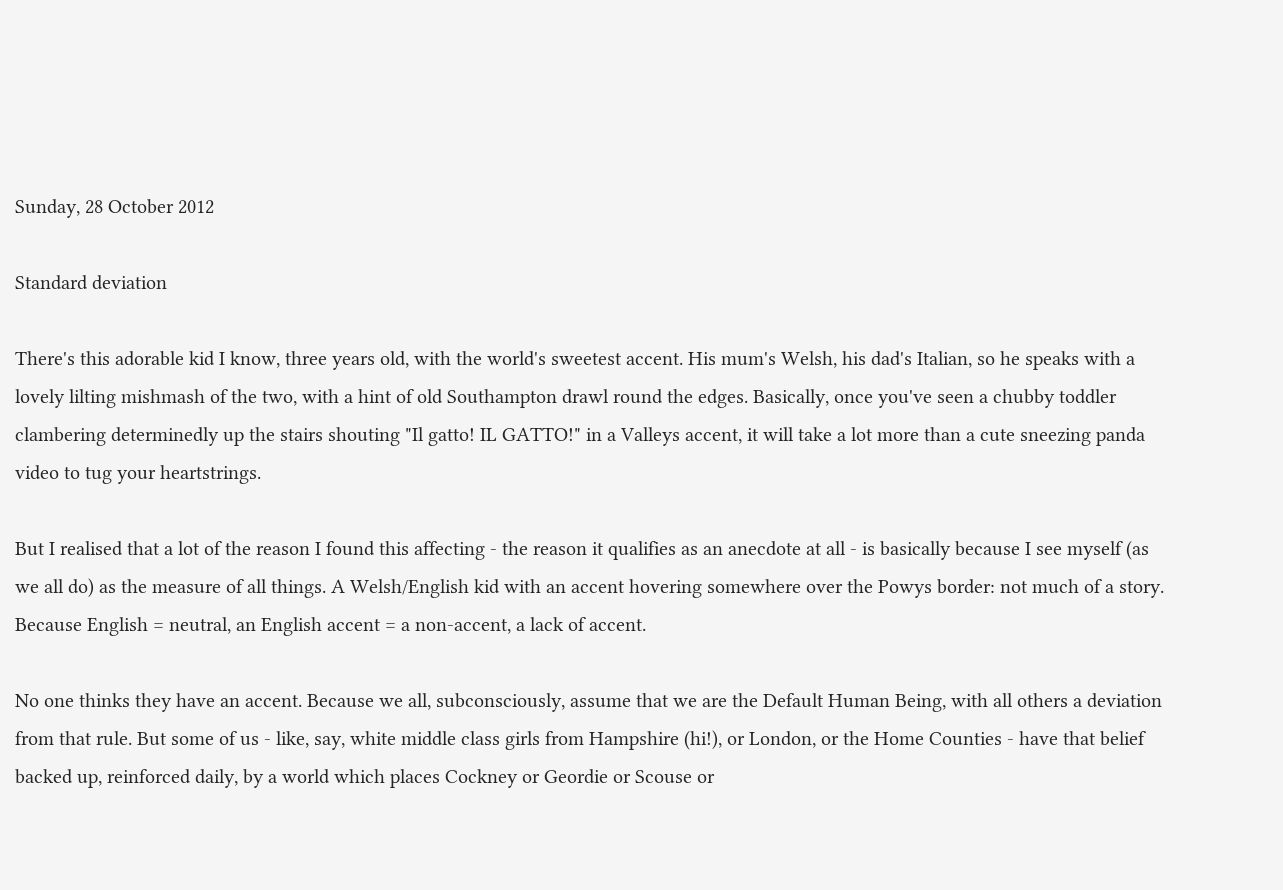Sunday, 28 October 2012

Standard deviation

There's this adorable kid I know, three years old, with the world's sweetest accent. His mum's Welsh, his dad's Italian, so he speaks with a lovely lilting mishmash of the two, with a hint of old Southampton drawl round the edges. Basically, once you've seen a chubby toddler clambering determinedly up the stairs shouting "Il gatto! IL GATTO!" in a Valleys accent, it will take a lot more than a cute sneezing panda video to tug your heartstrings.

But I realised that a lot of the reason I found this affecting - the reason it qualifies as an anecdote at all - is basically because I see myself (as we all do) as the measure of all things. A Welsh/English kid with an accent hovering somewhere over the Powys border: not much of a story. Because English = neutral, an English accent = a non-accent, a lack of accent.

No one thinks they have an accent. Because we all, subconsciously, assume that we are the Default Human Being, with all others a deviation from that rule. But some of us - like, say, white middle class girls from Hampshire (hi!), or London, or the Home Counties - have that belief backed up, reinforced daily, by a world which places Cockney or Geordie or Scouse or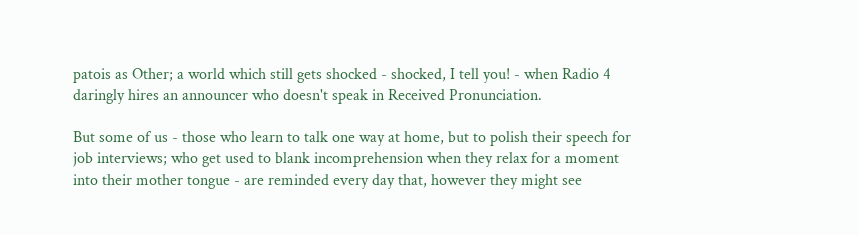patois as Other; a world which still gets shocked - shocked, I tell you! - when Radio 4 daringly hires an announcer who doesn't speak in Received Pronunciation.

But some of us - those who learn to talk one way at home, but to polish their speech for job interviews; who get used to blank incomprehension when they relax for a moment into their mother tongue - are reminded every day that, however they might see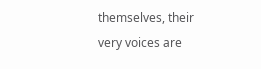themselves, their very voices are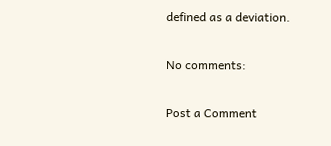defined as a deviation.

No comments:

Post a Comment